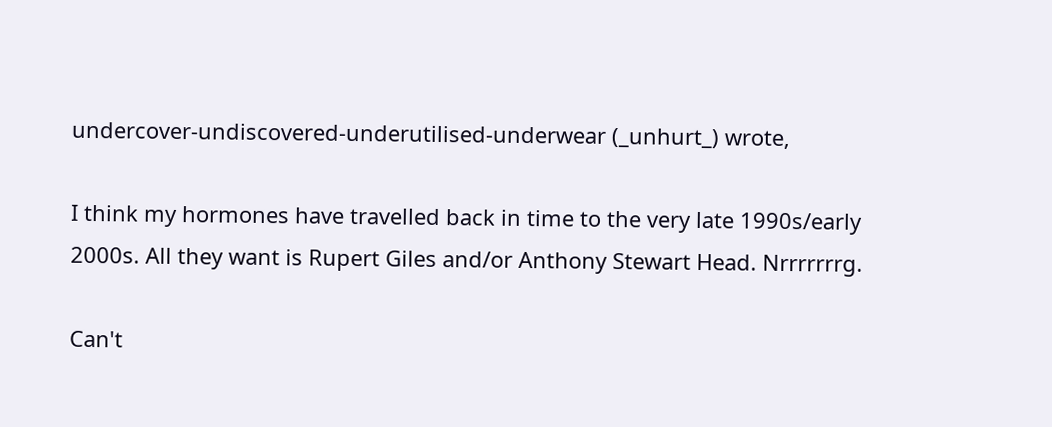undercover-undiscovered-underutilised-underwear (_unhurt_) wrote,

I think my hormones have travelled back in time to the very late 1990s/early 2000s. All they want is Rupert Giles and/or Anthony Stewart Head. Nrrrrrrrg.

Can't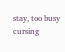stay, too busy cursing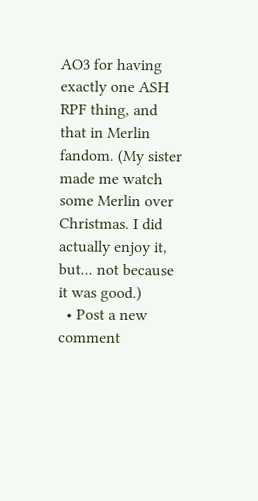AO3 for having exactly one ASH RPF thing, and that in Merlin fandom. (My sister made me watch some Merlin over Christmas. I did actually enjoy it, but... not because it was good.)
  • Post a new comment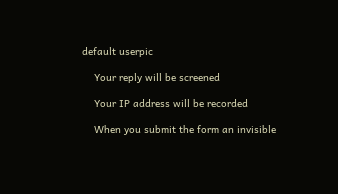default userpic

    Your reply will be screened

    Your IP address will be recorded

    When you submit the form an invisible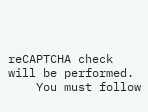reCAPTCHA check will be performed.
    You must follow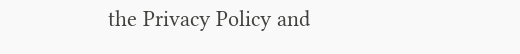the Privacy Policy and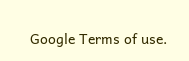Google Terms of use.